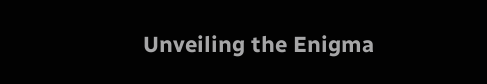Unveiling the Enigma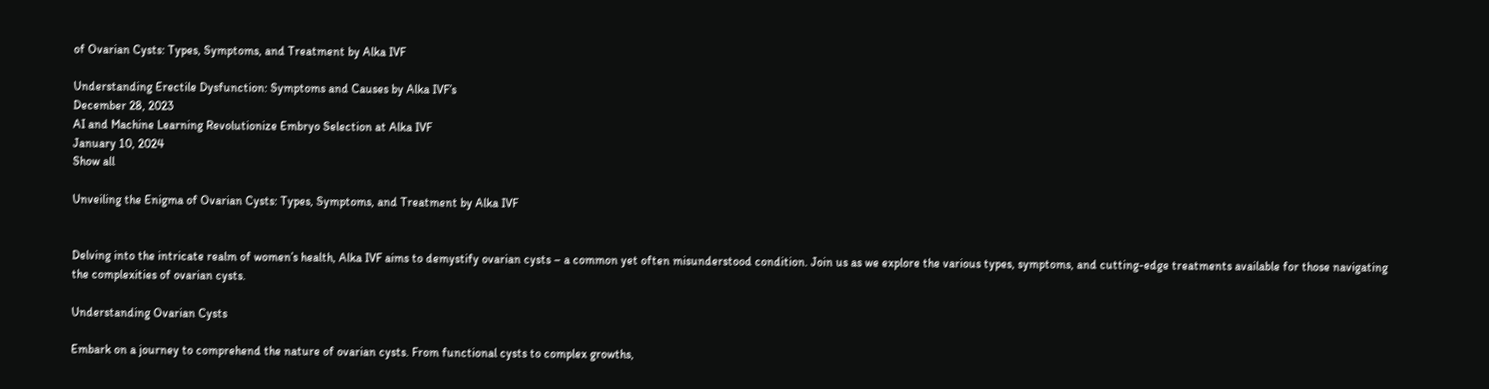of Ovarian Cysts: Types, Symptoms, and Treatment by Alka IVF

Understanding Erectile Dysfunction: Symptoms and Causes by Alka IVF’s
December 28, 2023
AI and Machine Learning Revolutionize Embryo Selection at Alka IVF
January 10, 2024
Show all

Unveiling the Enigma of Ovarian Cysts: Types, Symptoms, and Treatment by Alka IVF


Delving into the intricate realm of women’s health, Alka IVF aims to demystify ovarian cysts – a common yet often misunderstood condition. Join us as we explore the various types, symptoms, and cutting-edge treatments available for those navigating the complexities of ovarian cysts.

Understanding Ovarian Cysts

Embark on a journey to comprehend the nature of ovarian cysts. From functional cysts to complex growths,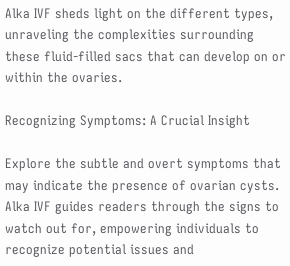Alka IVF sheds light on the different types, unraveling the complexities surrounding these fluid-filled sacs that can develop on or within the ovaries.

Recognizing Symptoms: A Crucial Insight

Explore the subtle and overt symptoms that may indicate the presence of ovarian cysts. Alka IVF guides readers through the signs to watch out for, empowering individuals to recognize potential issues and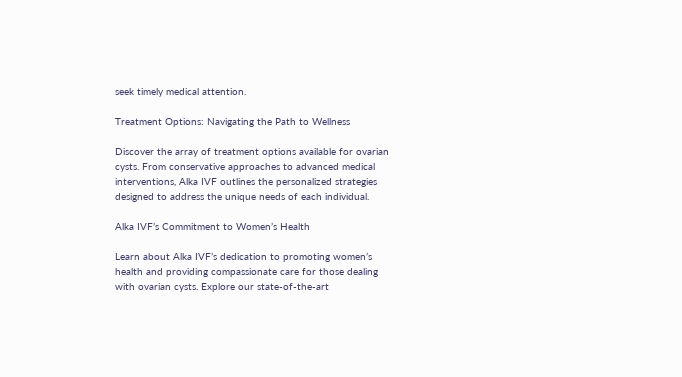seek timely medical attention.

Treatment Options: Navigating the Path to Wellness

Discover the array of treatment options available for ovarian cysts. From conservative approaches to advanced medical interventions, Alka IVF outlines the personalized strategies designed to address the unique needs of each individual.

Alka IVF’s Commitment to Women’s Health

Learn about Alka IVF’s dedication to promoting women’s health and providing compassionate care for those dealing with ovarian cysts. Explore our state-of-the-art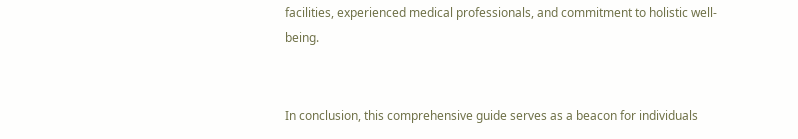facilities, experienced medical professionals, and commitment to holistic well-being.


In conclusion, this comprehensive guide serves as a beacon for individuals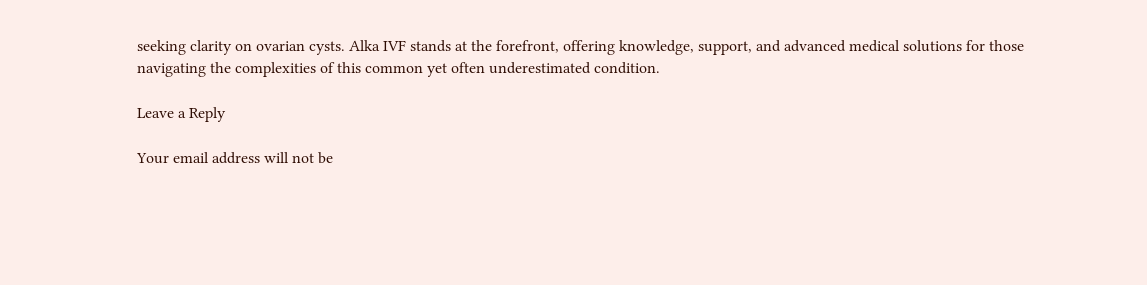seeking clarity on ovarian cysts. Alka IVF stands at the forefront, offering knowledge, support, and advanced medical solutions for those navigating the complexities of this common yet often underestimated condition.

Leave a Reply

Your email address will not be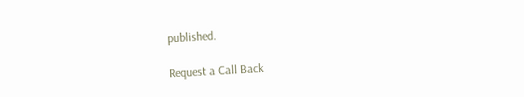published.

Request a Call Back